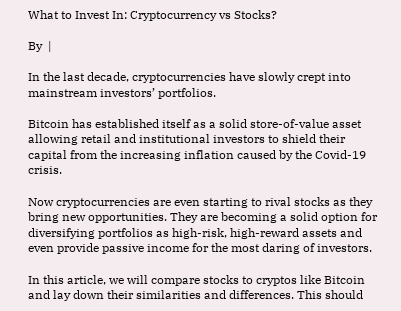What to Invest In: Cryptocurrency vs Stocks?

By  |

In the last decade, cryptocurrencies have slowly crept into mainstream investors’ portfolios.

Bitcoin has established itself as a solid store-of-value asset allowing retail and institutional investors to shield their capital from the increasing inflation caused by the Covid-19 crisis.

Now cryptocurrencies are even starting to rival stocks as they bring new opportunities. They are becoming a solid option for diversifying portfolios as high-risk, high-reward assets and even provide passive income for the most daring of investors.

In this article, we will compare stocks to cryptos like Bitcoin and lay down their similarities and differences. This should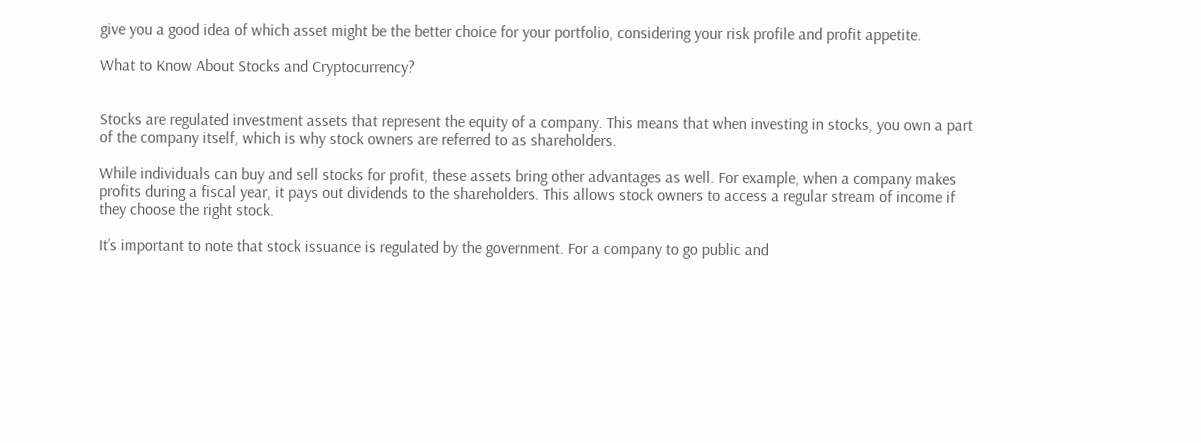give you a good idea of which asset might be the better choice for your portfolio, considering your risk profile and profit appetite.

What to Know About Stocks and Cryptocurrency?


Stocks are regulated investment assets that represent the equity of a company. This means that when investing in stocks, you own a part of the company itself, which is why stock owners are referred to as shareholders.

While individuals can buy and sell stocks for profit, these assets bring other advantages as well. For example, when a company makes profits during a fiscal year, it pays out dividends to the shareholders. This allows stock owners to access a regular stream of income if they choose the right stock.

It’s important to note that stock issuance is regulated by the government. For a company to go public and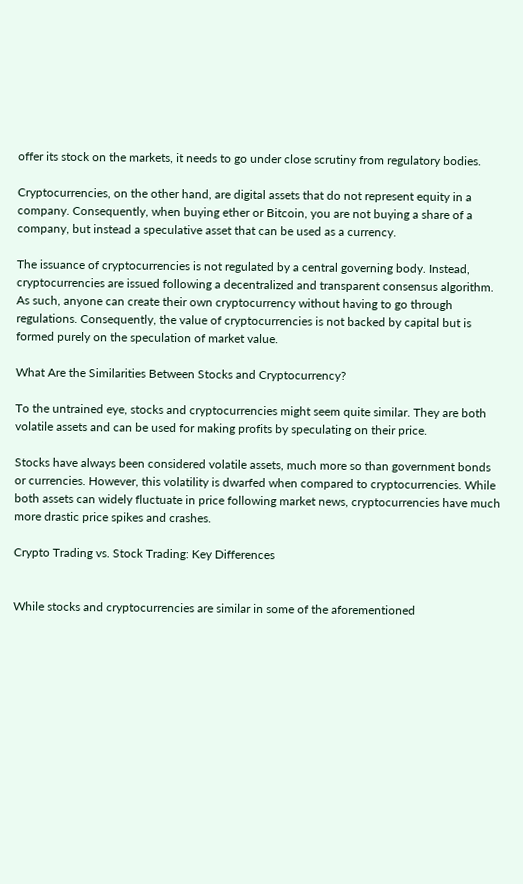offer its stock on the markets, it needs to go under close scrutiny from regulatory bodies.

Cryptocurrencies, on the other hand, are digital assets that do not represent equity in a company. Consequently, when buying ether or Bitcoin, you are not buying a share of a company, but instead a speculative asset that can be used as a currency.

The issuance of cryptocurrencies is not regulated by a central governing body. Instead, cryptocurrencies are issued following a decentralized and transparent consensus algorithm. As such, anyone can create their own cryptocurrency without having to go through regulations. Consequently, the value of cryptocurrencies is not backed by capital but is formed purely on the speculation of market value.

What Are the Similarities Between Stocks and Cryptocurrency?

To the untrained eye, stocks and cryptocurrencies might seem quite similar. They are both volatile assets and can be used for making profits by speculating on their price.

Stocks have always been considered volatile assets, much more so than government bonds or currencies. However, this volatility is dwarfed when compared to cryptocurrencies. While both assets can widely fluctuate in price following market news, cryptocurrencies have much more drastic price spikes and crashes.

Crypto Trading vs. Stock Trading: Key Differences


While stocks and cryptocurrencies are similar in some of the aforementioned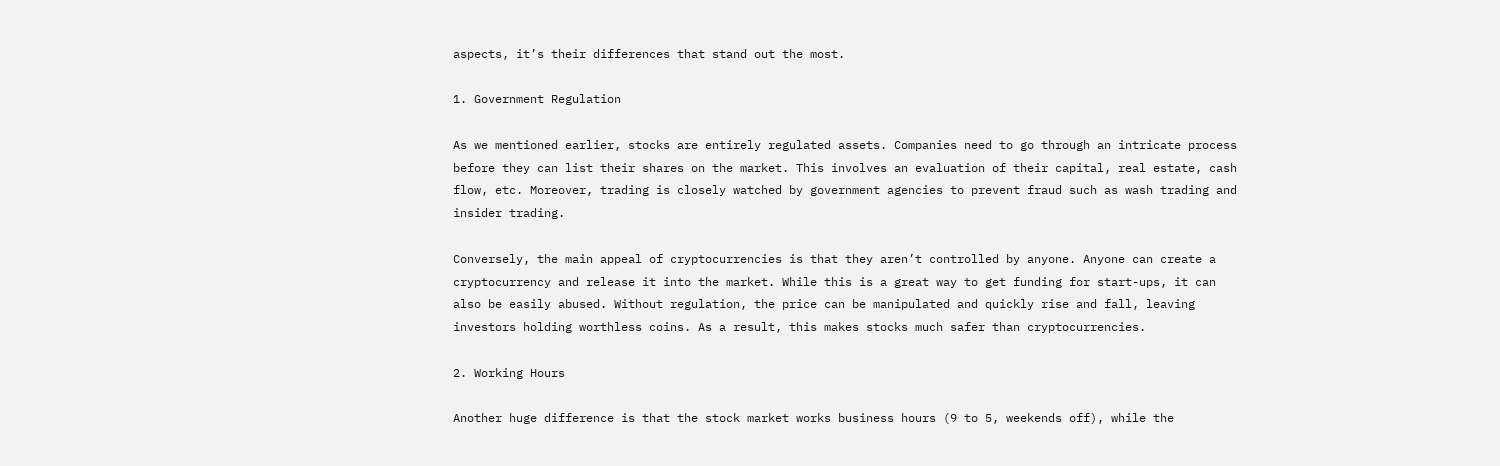aspects, it’s their differences that stand out the most.

1. Government Regulation

As we mentioned earlier, stocks are entirely regulated assets. Companies need to go through an intricate process before they can list their shares on the market. This involves an evaluation of their capital, real estate, cash flow, etc. Moreover, trading is closely watched by government agencies to prevent fraud such as wash trading and insider trading.

Conversely, the main appeal of cryptocurrencies is that they aren’t controlled by anyone. Anyone can create a cryptocurrency and release it into the market. While this is a great way to get funding for start-ups, it can also be easily abused. Without regulation, the price can be manipulated and quickly rise and fall, leaving investors holding worthless coins. As a result, this makes stocks much safer than cryptocurrencies.

2. Working Hours

Another huge difference is that the stock market works business hours (9 to 5, weekends off), while the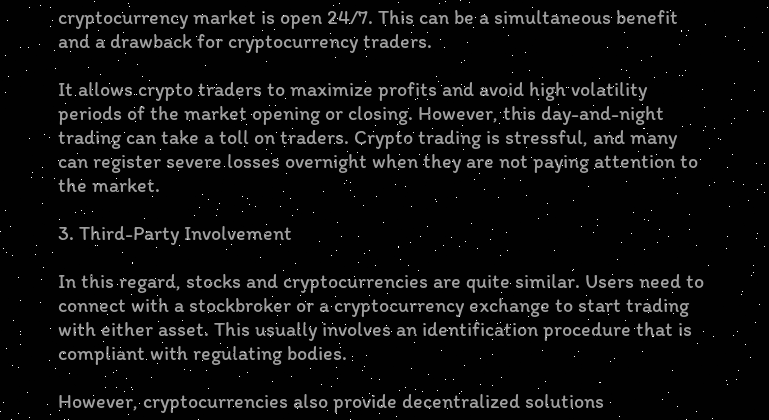cryptocurrency market is open 24/7. This can be a simultaneous benefit and a drawback for cryptocurrency traders.

It allows crypto traders to maximize profits and avoid high volatility periods of the market opening or closing. However, this day-and-night trading can take a toll on traders. Crypto trading is stressful, and many can register severe losses overnight when they are not paying attention to the market.

3. Third-Party Involvement

In this regard, stocks and cryptocurrencies are quite similar. Users need to connect with a stockbroker or a cryptocurrency exchange to start trading with either asset. This usually involves an identification procedure that is compliant with regulating bodies.

However, cryptocurrencies also provide decentralized solutions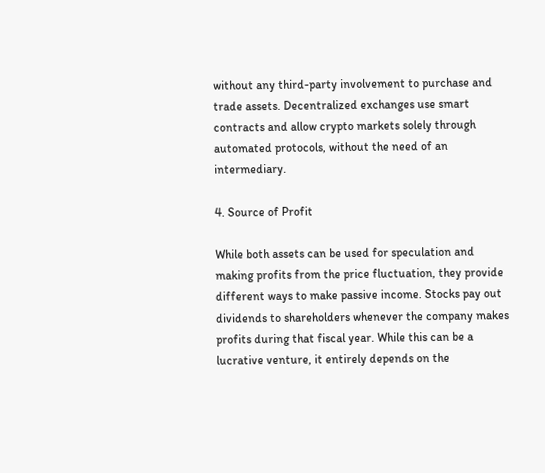without any third-party involvement to purchase and trade assets. Decentralized exchanges use smart contracts and allow crypto markets solely through automated protocols, without the need of an intermediary.

4. Source of Profit

While both assets can be used for speculation and making profits from the price fluctuation, they provide different ways to make passive income. Stocks pay out dividends to shareholders whenever the company makes profits during that fiscal year. While this can be a lucrative venture, it entirely depends on the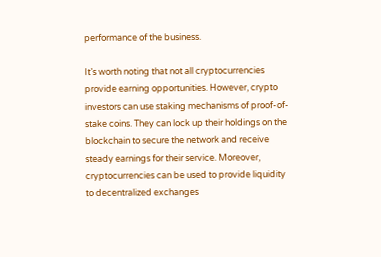performance of the business.

It’s worth noting that not all cryptocurrencies provide earning opportunities. However, crypto investors can use staking mechanisms of proof-of-stake coins. They can lock up their holdings on the blockchain to secure the network and receive steady earnings for their service. Moreover, cryptocurrencies can be used to provide liquidity to decentralized exchanges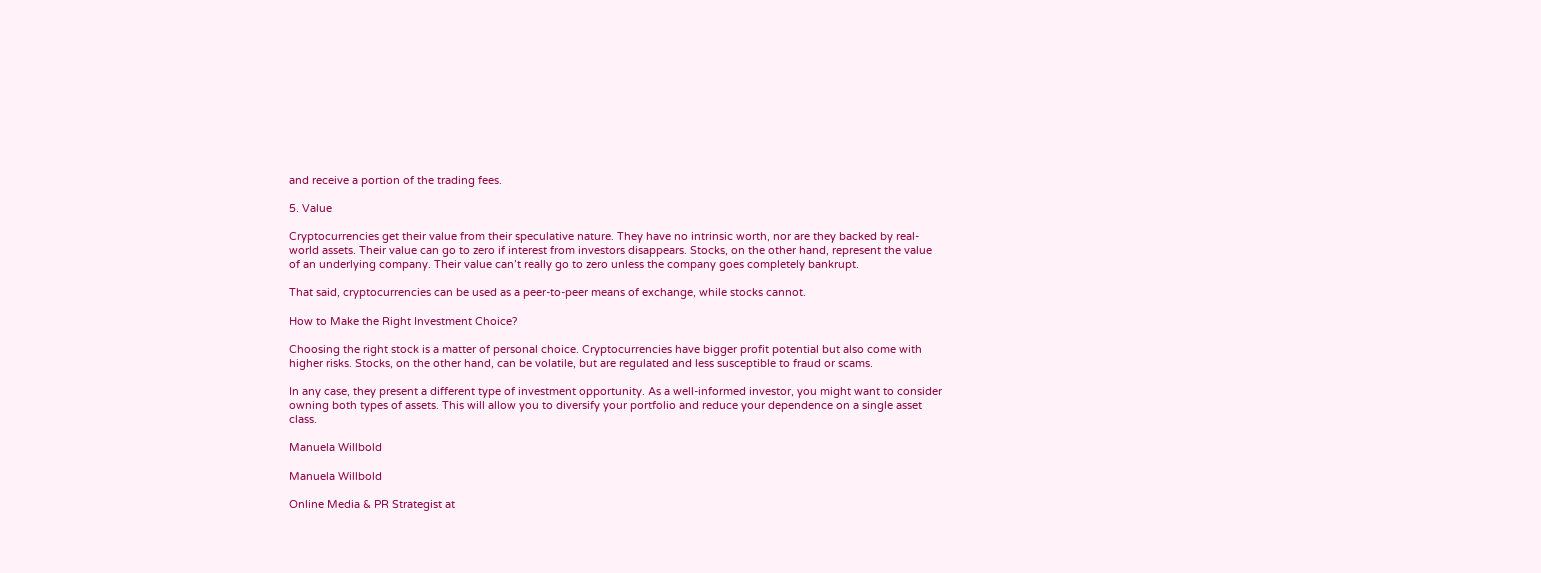and receive a portion of the trading fees.

5. Value

Cryptocurrencies get their value from their speculative nature. They have no intrinsic worth, nor are they backed by real-world assets. Their value can go to zero if interest from investors disappears. Stocks, on the other hand, represent the value of an underlying company. Their value can’t really go to zero unless the company goes completely bankrupt.

That said, cryptocurrencies can be used as a peer-to-peer means of exchange, while stocks cannot.

How to Make the Right Investment Choice?

Choosing the right stock is a matter of personal choice. Cryptocurrencies have bigger profit potential but also come with higher risks. Stocks, on the other hand, can be volatile, but are regulated and less susceptible to fraud or scams.

In any case, they present a different type of investment opportunity. As a well-informed investor, you might want to consider owning both types of assets. This will allow you to diversify your portfolio and reduce your dependence on a single asset class.

Manuela Willbold

Manuela Willbold

Online Media & PR Strategist at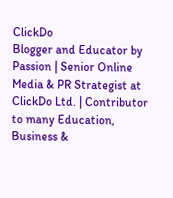ClickDo
Blogger and Educator by Passion | Senior Online Media & PR Strategist at ClickDo Ltd. | Contributor to many Education, Business &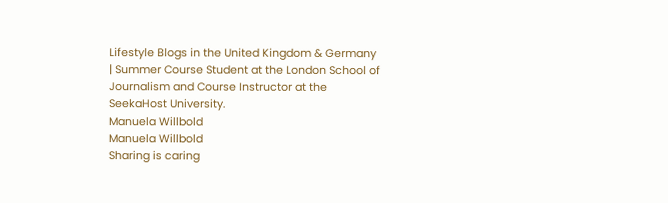Lifestyle Blogs in the United Kingdom & Germany | Summer Course Student at the London School of Journalism and Course Instructor at the SeekaHost University.
Manuela Willbold
Manuela Willbold
Sharing is caring